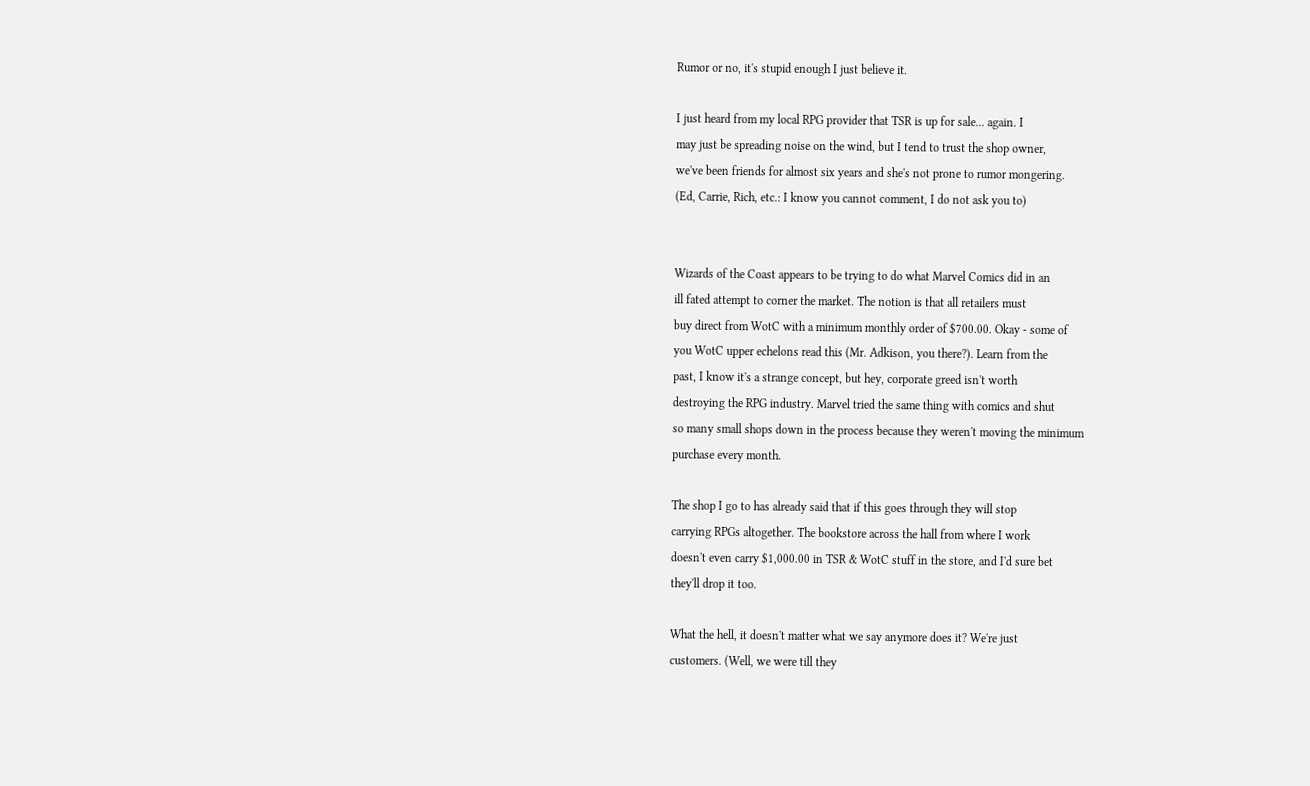Rumor or no, it's stupid enough I just believe it.

I just heard from my local RPG provider that TSR is up for sale... again. I
may just be spreading noise on the wind, but I tend to trust the shop owner,
we've been friends for almost six years and she's not prone to rumor mongering.
(Ed, Carrie, Rich, etc.: I know you cannot comment, I do not ask you to)


Wizards of the Coast appears to be trying to do what Marvel Comics did in an
ill fated attempt to corner the market. The notion is that all retailers must
buy direct from WotC with a minimum monthly order of $700.00. Okay - some of
you WotC upper echelons read this (Mr. Adkison, you there?). Learn from the
past, I know it's a strange concept, but hey, corporate greed isn't worth
destroying the RPG industry. Marvel tried the same thing with comics and shut
so many small shops down in the process because they weren't moving the minimum
purchase every month.

The shop I go to has already said that if this goes through they will stop
carrying RPGs altogether. The bookstore across the hall from where I work
doesn't even carry $1,000.00 in TSR & WotC stuff in the store, and I'd sure bet
they'll drop it too.

What the hell, it doesn't matter what we say anymore does it? We're just
customers. (Well, we were till they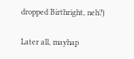dropped Birthright, neh?)

Later all, mayhap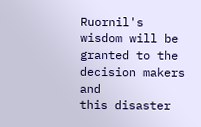Ruornil's wisdom will be granted to the decision makers and
this disaster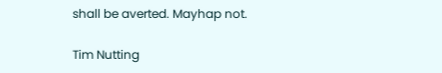shall be averted. Mayhap not.

Tim Nutting